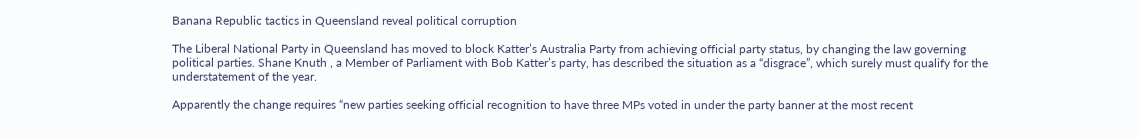Banana Republic tactics in Queensland reveal political corruption

The Liberal National Party in Queensland has moved to block Katter’s Australia Party from achieving official party status, by changing the law governing political parties. Shane Knuth , a Member of Parliament with Bob Katter’s party, has described the situation as a “disgrace”, which surely must qualify for the understatement of the year.

Apparently the change requires “new parties seeking official recognition to have three MPs voted in under the party banner at the most recent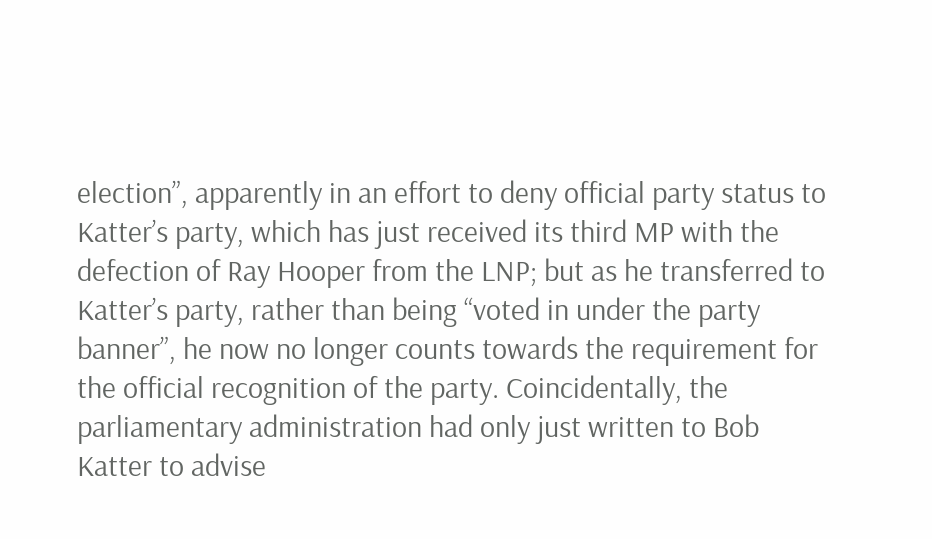election”, apparently in an effort to deny official party status to Katter’s party, which has just received its third MP with the defection of Ray Hooper from the LNP; but as he transferred to Katter’s party, rather than being “voted in under the party banner”, he now no longer counts towards the requirement for the official recognition of the party. Coincidentally, the parliamentary administration had only just written to Bob Katter to advise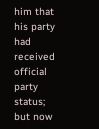him that his party had received official party status; but now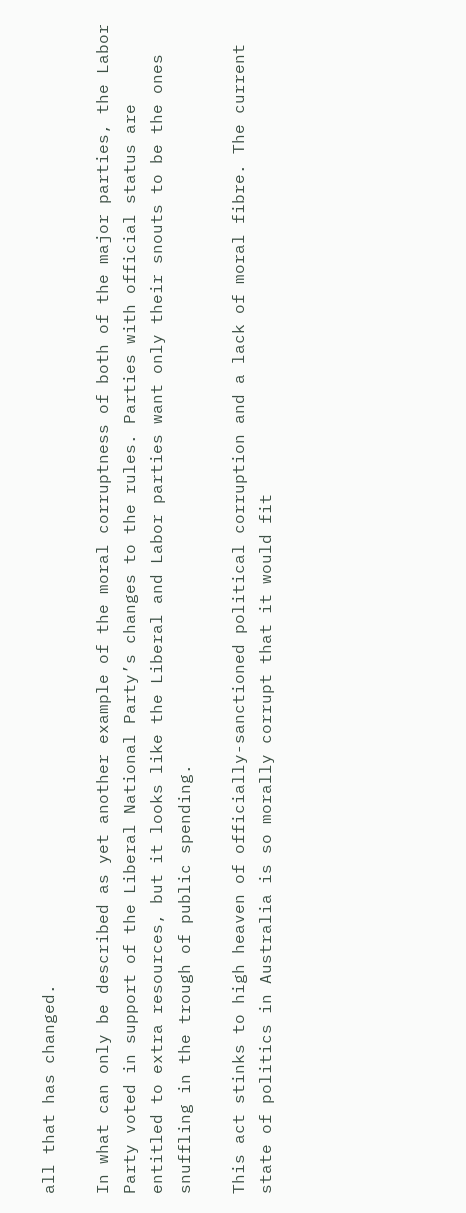all that has changed.

In what can only be described as yet another example of the moral corruptness of both of the major parties, the Labor Party voted in support of the Liberal National Party’s changes to the rules. Parties with official status are entitled to extra resources, but it looks like the Liberal and Labor parties want only their snouts to be the ones snuffling in the trough of public spending.

This act stinks to high heaven of officially-sanctioned political corruption and a lack of moral fibre. The current state of politics in Australia is so morally corrupt that it would fit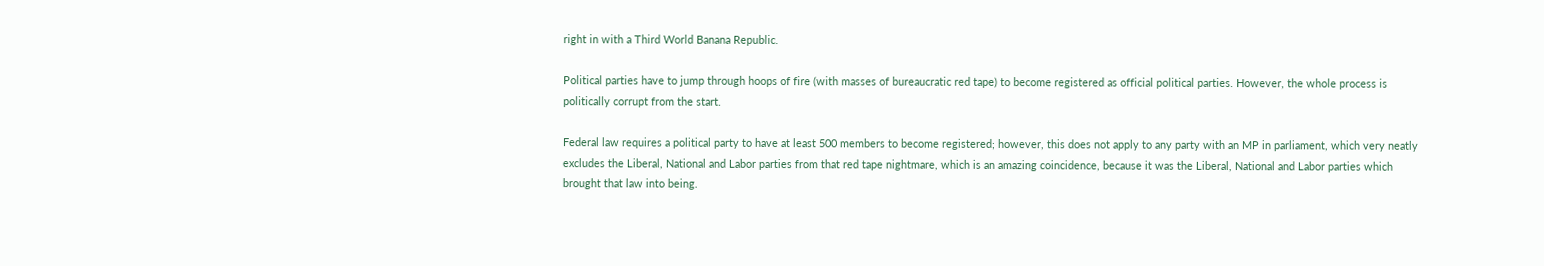right in with a Third World Banana Republic.

Political parties have to jump through hoops of fire (with masses of bureaucratic red tape) to become registered as official political parties. However, the whole process is politically corrupt from the start.

Federal law requires a political party to have at least 500 members to become registered; however, this does not apply to any party with an MP in parliament, which very neatly excludes the Liberal, National and Labor parties from that red tape nightmare, which is an amazing coincidence, because it was the Liberal, National and Labor parties which brought that law into being.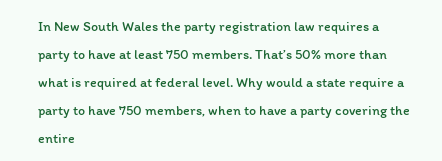In New South Wales the party registration law requires a party to have at least 750 members. That’s 50% more than what is required at federal level. Why would a state require a party to have 750 members, when to have a party covering the entire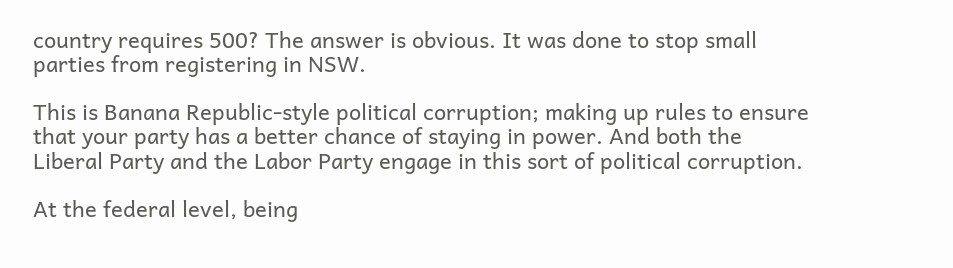country requires 500? The answer is obvious. It was done to stop small parties from registering in NSW.

This is Banana Republic-style political corruption; making up rules to ensure that your party has a better chance of staying in power. And both the Liberal Party and the Labor Party engage in this sort of political corruption.

At the federal level, being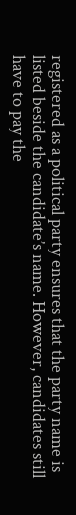registered as a political party ensures that the party name is listed beside the candidate’s name. However, candidates still have to pay the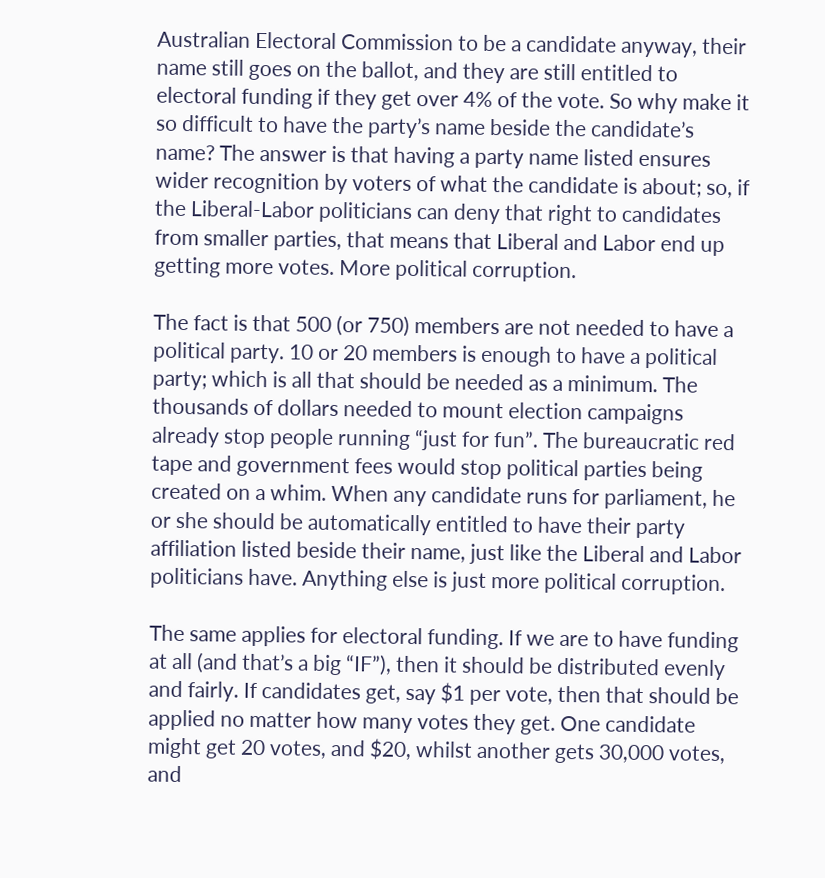Australian Electoral Commission to be a candidate anyway, their name still goes on the ballot, and they are still entitled to electoral funding if they get over 4% of the vote. So why make it so difficult to have the party’s name beside the candidate’s name? The answer is that having a party name listed ensures wider recognition by voters of what the candidate is about; so, if the Liberal-Labor politicians can deny that right to candidates from smaller parties, that means that Liberal and Labor end up getting more votes. More political corruption.

The fact is that 500 (or 750) members are not needed to have a political party. 10 or 20 members is enough to have a political party; which is all that should be needed as a minimum. The thousands of dollars needed to mount election campaigns already stop people running “just for fun”. The bureaucratic red tape and government fees would stop political parties being created on a whim. When any candidate runs for parliament, he or she should be automatically entitled to have their party affiliation listed beside their name, just like the Liberal and Labor politicians have. Anything else is just more political corruption.

The same applies for electoral funding. If we are to have funding at all (and that’s a big “IF”), then it should be distributed evenly and fairly. If candidates get, say $1 per vote, then that should be applied no matter how many votes they get. One candidate might get 20 votes, and $20, whilst another gets 30,000 votes, and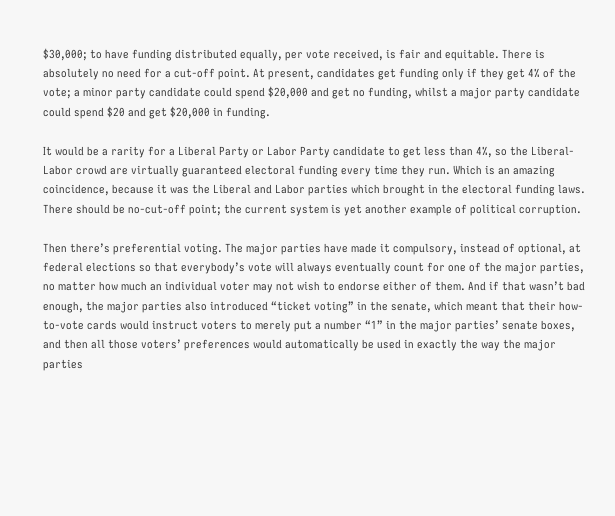$30,000; to have funding distributed equally, per vote received, is fair and equitable. There is absolutely no need for a cut-off point. At present, candidates get funding only if they get 4% of the vote; a minor party candidate could spend $20,000 and get no funding, whilst a major party candidate could spend $20 and get $20,000 in funding.

It would be a rarity for a Liberal Party or Labor Party candidate to get less than 4%, so the Liberal-Labor crowd are virtually guaranteed electoral funding every time they run. Which is an amazing coincidence, because it was the Liberal and Labor parties which brought in the electoral funding laws. There should be no-cut-off point; the current system is yet another example of political corruption.

Then there’s preferential voting. The major parties have made it compulsory, instead of optional, at federal elections so that everybody’s vote will always eventually count for one of the major parties, no matter how much an individual voter may not wish to endorse either of them. And if that wasn’t bad enough, the major parties also introduced “ticket voting” in the senate, which meant that their how-to-vote cards would instruct voters to merely put a number “1” in the major parties’ senate boxes, and then all those voters’ preferences would automatically be used in exactly the way the major parties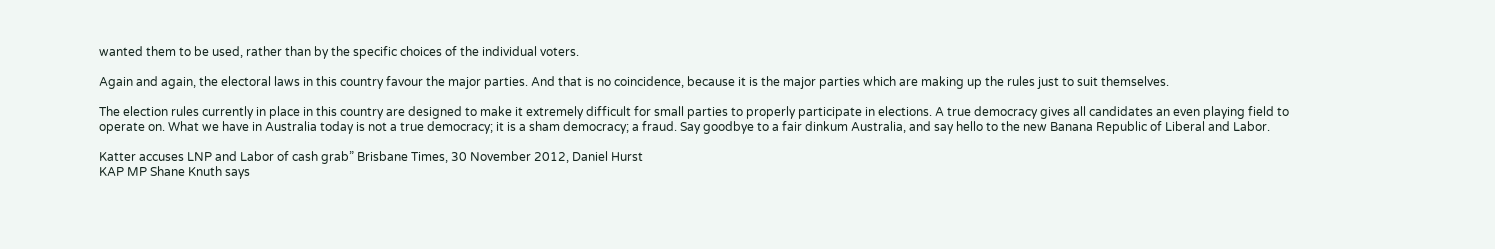wanted them to be used, rather than by the specific choices of the individual voters.

Again and again, the electoral laws in this country favour the major parties. And that is no coincidence, because it is the major parties which are making up the rules just to suit themselves.

The election rules currently in place in this country are designed to make it extremely difficult for small parties to properly participate in elections. A true democracy gives all candidates an even playing field to operate on. What we have in Australia today is not a true democracy; it is a sham democracy; a fraud. Say goodbye to a fair dinkum Australia, and say hello to the new Banana Republic of Liberal and Labor.

Katter accuses LNP and Labor of cash grab” Brisbane Times, 30 November 2012, Daniel Hurst
KAP MP Shane Knuth says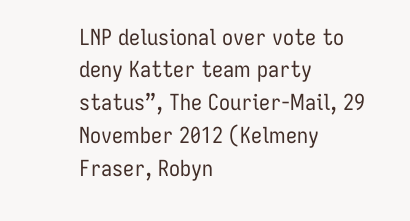LNP delusional over vote to deny Katter team party status”, The Courier-Mail, 29 November 2012 (Kelmeny Fraser, Robyn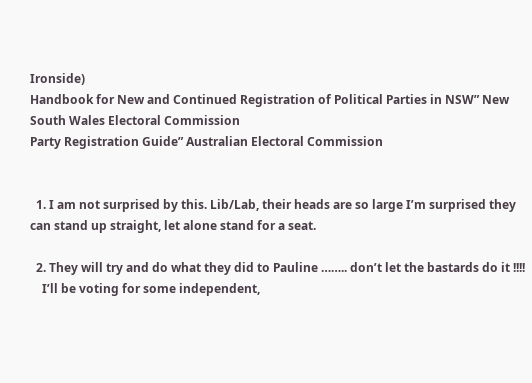Ironside)
Handbook for New and Continued Registration of Political Parties in NSW” New South Wales Electoral Commission
Party Registration Guide” Australian Electoral Commission


  1. I am not surprised by this. Lib/Lab, their heads are so large I’m surprised they can stand up straight, let alone stand for a seat.

  2. They will try and do what they did to Pauline …….. don’t let the bastards do it !!!!
    I’ll be voting for some independent,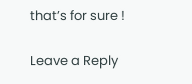that’s for sure !

Leave a Reply